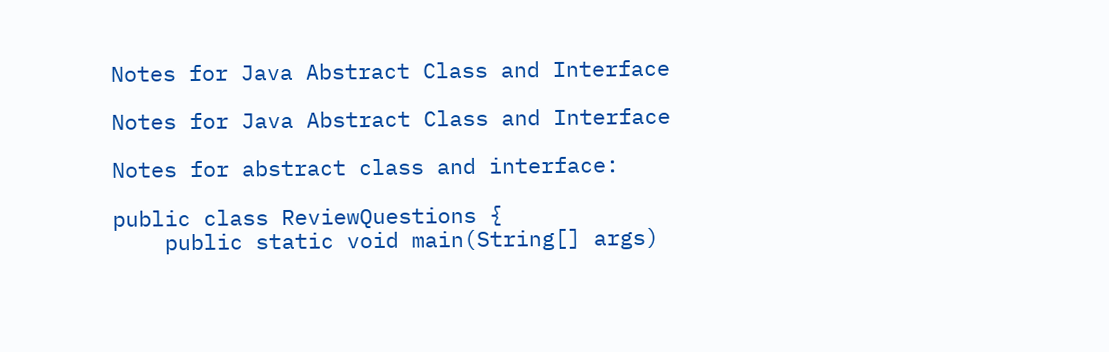Notes for Java Abstract Class and Interface

Notes for Java Abstract Class and Interface

Notes for abstract class and interface:

public class ReviewQuestions {
    public static void main(String[] args)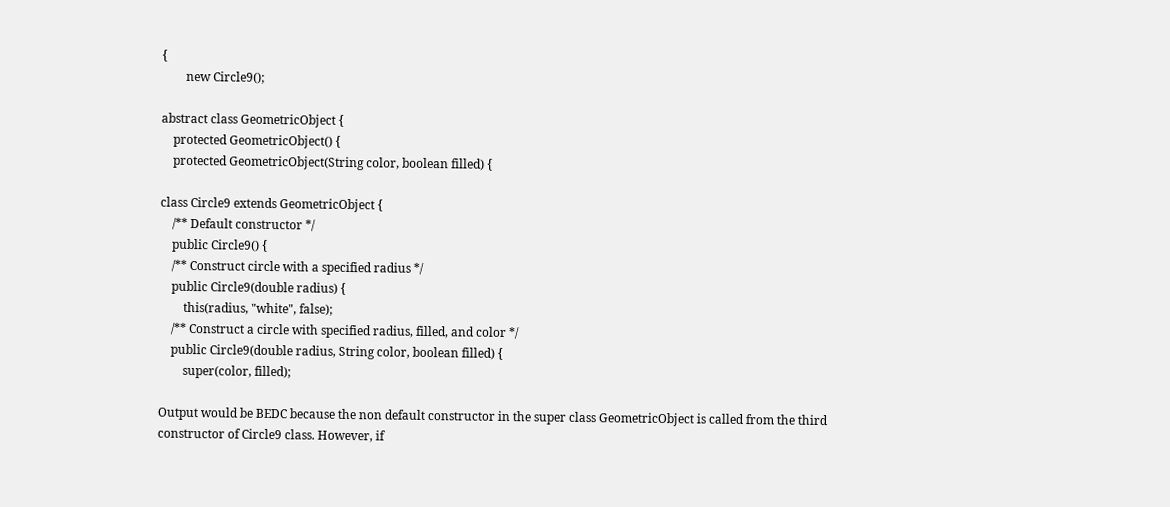{
        new Circle9();

abstract class GeometricObject {
    protected GeometricObject() {
    protected GeometricObject(String color, boolean filled) {

class Circle9 extends GeometricObject {
    /** Default constructor */
    public Circle9() {
    /** Construct circle with a specified radius */
    public Circle9(double radius) {
        this(radius, "white", false);
    /** Construct a circle with specified radius, filled, and color */
    public Circle9(double radius, String color, boolean filled) {
        super(color, filled);

Output would be BEDC because the non default constructor in the super class GeometricObject is called from the third
constructor of Circle9 class. However, if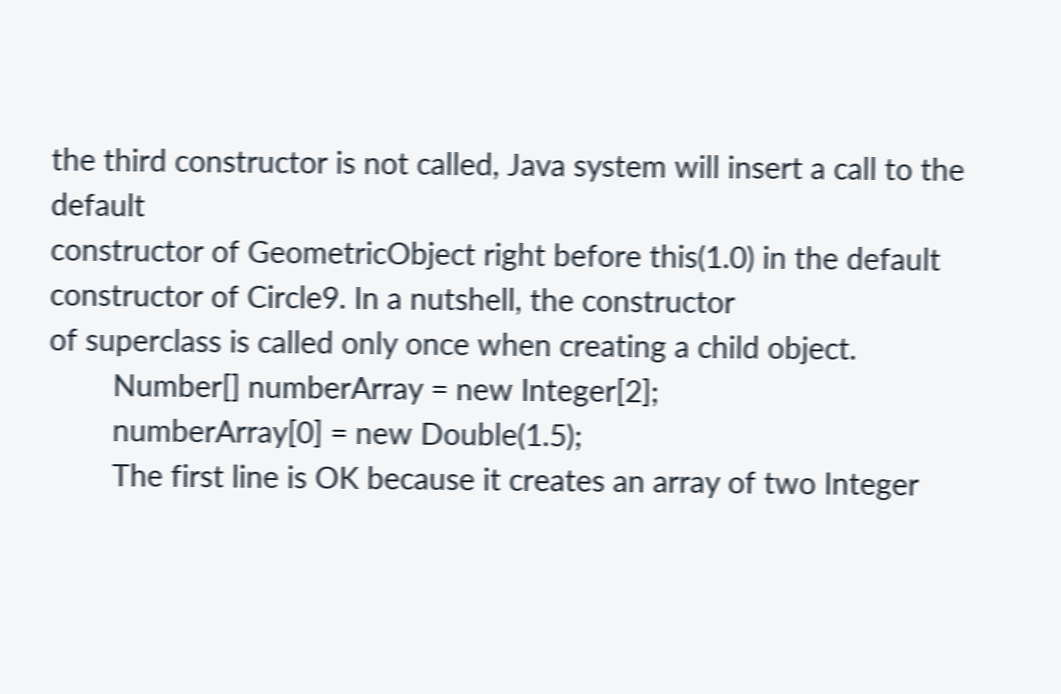the third constructor is not called, Java system will insert a call to the default
constructor of GeometricObject right before this(1.0) in the default constructor of Circle9. In a nutshell, the constructor
of superclass is called only once when creating a child object.
        Number[] numberArray = new Integer[2];
        numberArray[0] = new Double(1.5);
        The first line is OK because it creates an array of two Integer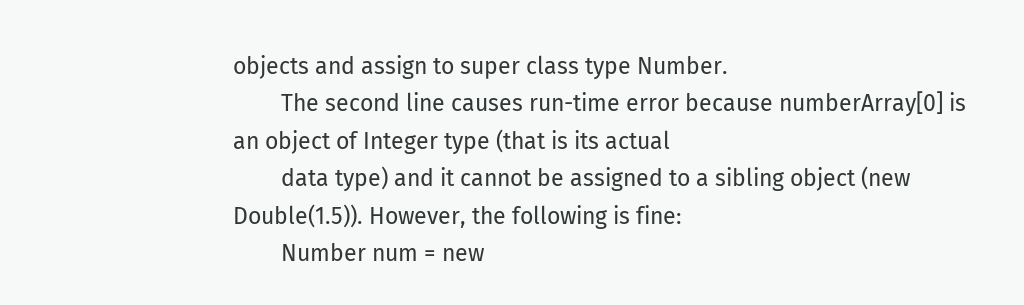objects and assign to super class type Number.
        The second line causes run-time error because numberArray[0] is an object of Integer type (that is its actual
        data type) and it cannot be assigned to a sibling object (new Double(1.5)). However, the following is fine:
        Number num = new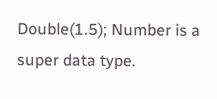Double(1.5); Number is a super data type.